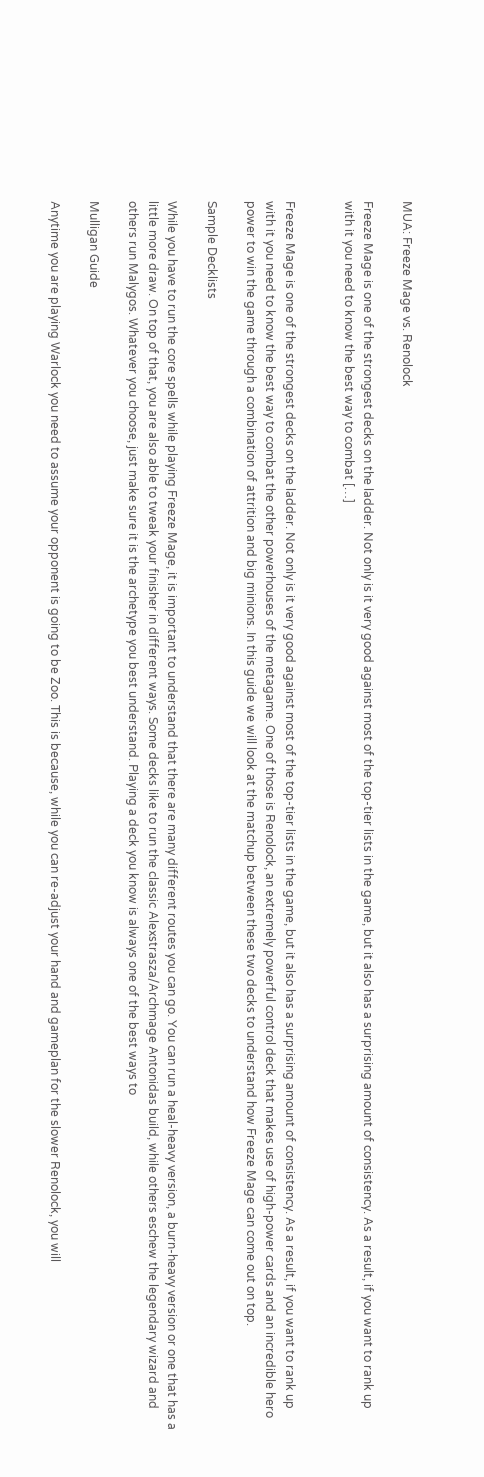MUA: Freeze Mage vs. Renolock

Freeze Mage is one of the strongest decks on the ladder. Not only is it very good against most of the top-tier lists in the game, but it also has a surprising amount of consistency. As a result, if you want to rank up with it you need to know the best way to combat […]


Freeze Mage is one of the strongest decks on the ladder. Not only is it very good against most of the top-tier lists in the game, but it also has a surprising amount of consistency. As a result, if you want to rank up with it you need to know the best way to combat the other powerhouses of the metagame. One of those is Renolock, an extremely powerful control deck that makes use of high-power cards and an incredible hero power to win the game through a combination of attrition and big minions. In this guide we will look at the matchup between these two decks to understand how Freeze Mage can come out on top.

Sample Decklists

While you have to run the core spells while playing Freeze Mage, it is important to understand that there are many different routes you can go. You can run a heal-heavy version, a burn-heavy version or one that has a little more draw. On top of that, you are also able to tweak your finisher in different ways. Some decks like to run the classic Alexstrasza/Archmage Antonidas build, while others eschew the legendary wizard and others run Malygos. Whatever you choose, just make sure it is the archetype you best understand. Playing a deck you know is always one of the best ways to

Mulligan Guide

Anytime you are playing Warlock you need to assume your opponent is going to be Zoo. This is because, while you can re-adjust your hand and gameplan for the slower Renolock, you will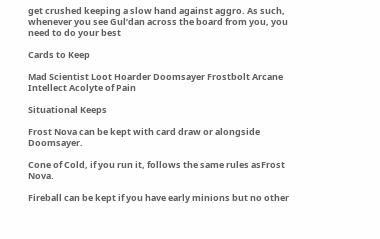get crushed keeping a slow hand against aggro. As such, whenever you see Gul’dan across the board from you, you need to do your best

Cards to Keep

Mad Scientist Loot Hoarder Doomsayer Frostbolt Arcane Intellect Acolyte of Pain

Situational Keeps

Frost Nova can be kept with card draw or alongside Doomsayer.

Cone of Cold, if you run it, follows the same rules asFrost Nova.

Fireball can be kept if you have early minions but no other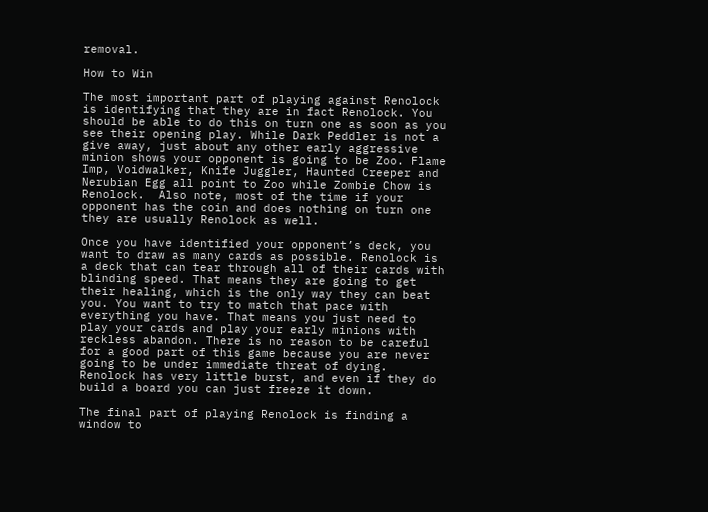removal.

How to Win

The most important part of playing against Renolock is identifying that they are in fact Renolock. You should be able to do this on turn one as soon as you see their opening play. While Dark Peddler is not a give away, just about any other early aggressive minion shows your opponent is going to be Zoo. Flame Imp, Voidwalker, Knife Juggler, Haunted Creeper and Nerubian Egg all point to Zoo while Zombie Chow is Renolock.  Also note, most of the time if your opponent has the coin and does nothing on turn one they are usually Renolock as well.

Once you have identified your opponent’s deck, you want to draw as many cards as possible. Renolock is a deck that can tear through all of their cards with blinding speed. That means they are going to get their healing, which is the only way they can beat you. You want to try to match that pace with everything you have. That means you just need to play your cards and play your early minions with reckless abandon. There is no reason to be careful for a good part of this game because you are never going to be under immediate threat of dying. Renolock has very little burst, and even if they do build a board you can just freeze it down.

The final part of playing Renolock is finding a window to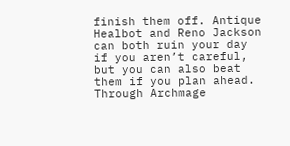finish them off. Antique Healbot and Reno Jackson can both ruin your day if you aren’t careful, but you can also beat them if you plan ahead. Through Archmage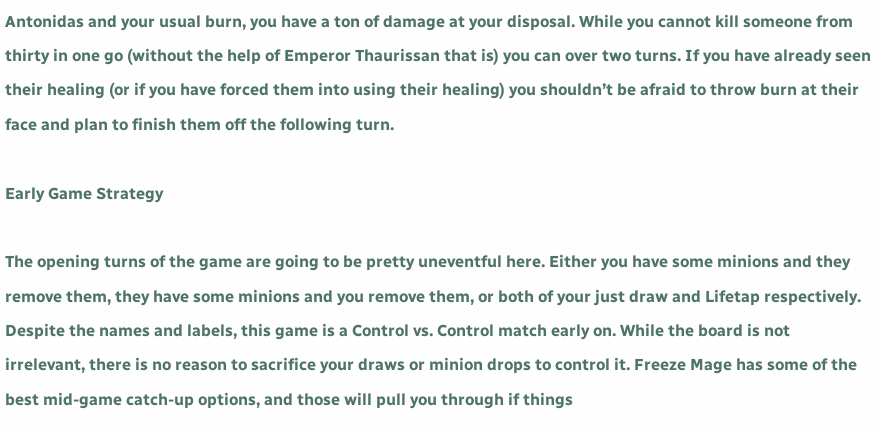Antonidas and your usual burn, you have a ton of damage at your disposal. While you cannot kill someone from thirty in one go (without the help of Emperor Thaurissan that is) you can over two turns. If you have already seen their healing (or if you have forced them into using their healing) you shouldn’t be afraid to throw burn at their face and plan to finish them off the following turn.

Early Game Strategy

The opening turns of the game are going to be pretty uneventful here. Either you have some minions and they remove them, they have some minions and you remove them, or both of your just draw and Lifetap respectively. Despite the names and labels, this game is a Control vs. Control match early on. While the board is not irrelevant, there is no reason to sacrifice your draws or minion drops to control it. Freeze Mage has some of the best mid-game catch-up options, and those will pull you through if things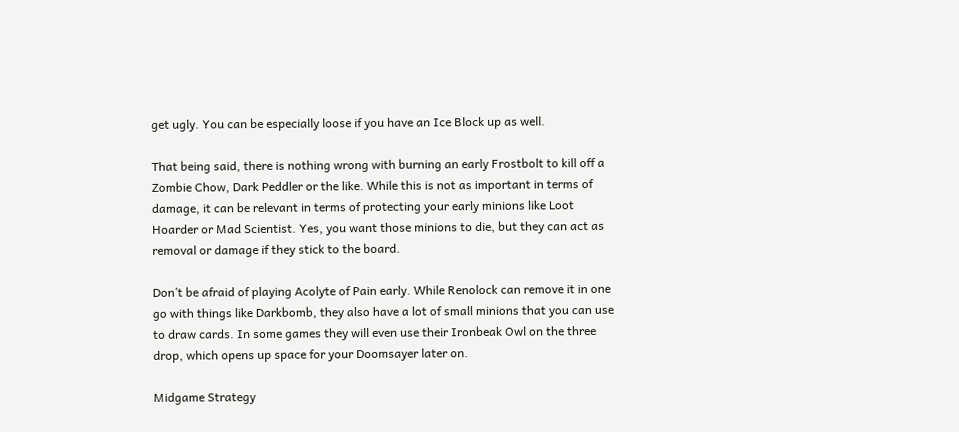get ugly. You can be especially loose if you have an Ice Block up as well.

That being said, there is nothing wrong with burning an early Frostbolt to kill off a Zombie Chow, Dark Peddler or the like. While this is not as important in terms of damage, it can be relevant in terms of protecting your early minions like Loot Hoarder or Mad Scientist. Yes, you want those minions to die, but they can act as removal or damage if they stick to the board.

Don’t be afraid of playing Acolyte of Pain early. While Renolock can remove it in one go with things like Darkbomb, they also have a lot of small minions that you can use to draw cards. In some games they will even use their Ironbeak Owl on the three drop, which opens up space for your Doomsayer later on.

Midgame Strategy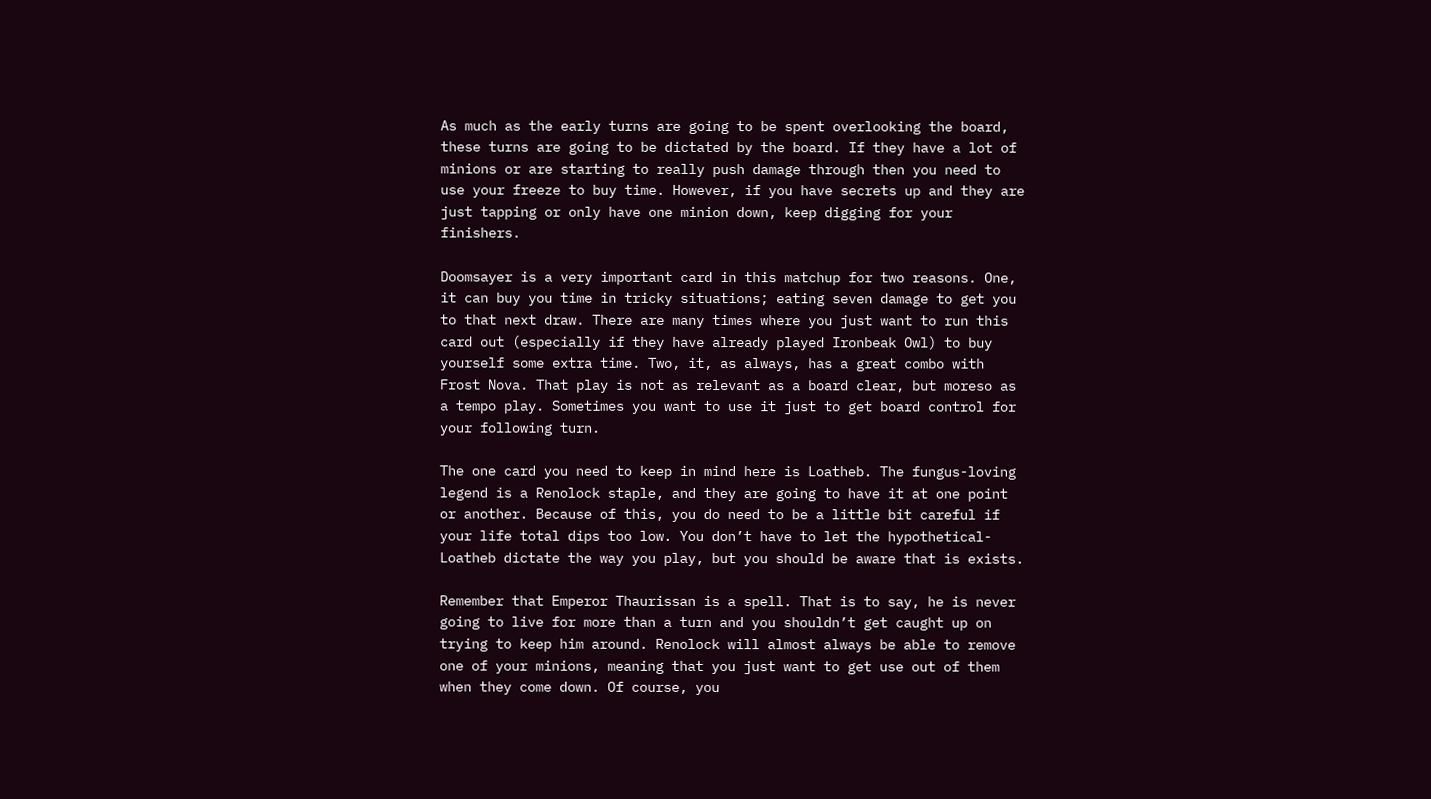As much as the early turns are going to be spent overlooking the board, these turns are going to be dictated by the board. If they have a lot of minions or are starting to really push damage through then you need to use your freeze to buy time. However, if you have secrets up and they are just tapping or only have one minion down, keep digging for your finishers.

Doomsayer is a very important card in this matchup for two reasons. One, it can buy you time in tricky situations; eating seven damage to get you to that next draw. There are many times where you just want to run this card out (especially if they have already played Ironbeak Owl) to buy yourself some extra time. Two, it, as always, has a great combo with Frost Nova. That play is not as relevant as a board clear, but moreso as a tempo play. Sometimes you want to use it just to get board control for your following turn.

The one card you need to keep in mind here is Loatheb. The fungus-loving legend is a Renolock staple, and they are going to have it at one point or another. Because of this, you do need to be a little bit careful if your life total dips too low. You don’t have to let the hypothetical-Loatheb dictate the way you play, but you should be aware that is exists.

Remember that Emperor Thaurissan is a spell. That is to say, he is never going to live for more than a turn and you shouldn’t get caught up on trying to keep him around. Renolock will almost always be able to remove one of your minions, meaning that you just want to get use out of them when they come down. Of course, you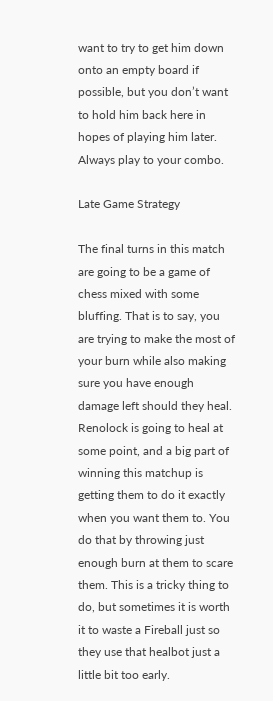want to try to get him down onto an empty board if possible, but you don’t want to hold him back here in hopes of playing him later. Always play to your combo.

Late Game Strategy

The final turns in this match are going to be a game of chess mixed with some bluffing. That is to say, you are trying to make the most of your burn while also making sure you have enough damage left should they heal. Renolock is going to heal at some point, and a big part of winning this matchup is getting them to do it exactly when you want them to. You do that by throwing just enough burn at them to scare them. This is a tricky thing to do, but sometimes it is worth it to waste a Fireball just so they use that healbot just a little bit too early.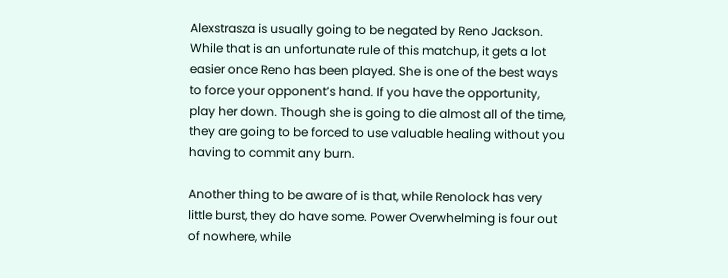Alexstrasza is usually going to be negated by Reno Jackson. While that is an unfortunate rule of this matchup, it gets a lot easier once Reno has been played. She is one of the best ways to force your opponent’s hand. If you have the opportunity, play her down. Though she is going to die almost all of the time, they are going to be forced to use valuable healing without you having to commit any burn.

Another thing to be aware of is that, while Renolock has very little burst, they do have some. Power Overwhelming is four out of nowhere, while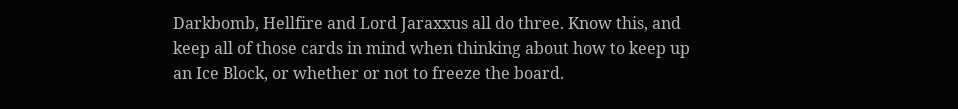Darkbomb, Hellfire and Lord Jaraxxus all do three. Know this, and keep all of those cards in mind when thinking about how to keep up an Ice Block, or whether or not to freeze the board.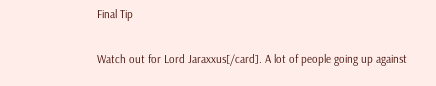Final Tip

Watch out for Lord Jaraxxus[/card]. A lot of people going up against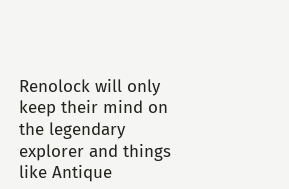Renolock will only keep their mind on the legendary explorer and things like Antique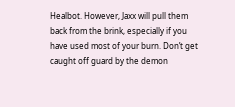Healbot. However, Jaxx will pull them back from the brink, especially if you have used most of your burn. Don’t get caught off guard by the demon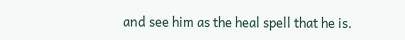and see him as the heal spell that he is.